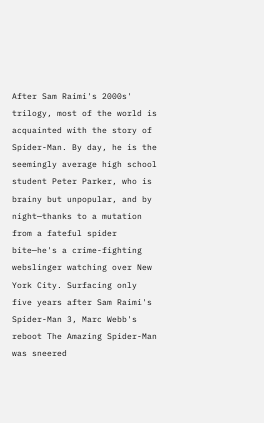After Sam Raimi's 2000s' trilogy, most of the world is acquainted with the story of Spider-Man. By day, he is the seemingly average high school student Peter Parker, who is brainy but unpopular, and by night—thanks to a mutation from a fateful spider bite—he's a crime-fighting webslinger watching over New York City. Surfacing only five years after Sam Raimi's Spider-Man 3, Marc Webb's reboot The Amazing Spider-Man was sneered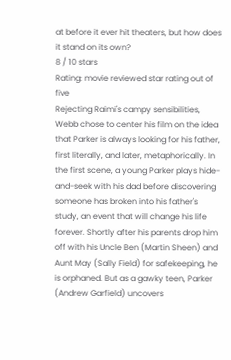at before it ever hit theaters, but how does it stand on its own?
8 / 10 stars
Rating: movie reviewed star rating out of five
Rejecting Raimi's campy sensibilities, Webb chose to center his film on the idea that Parker is always looking for his father, first literally, and later, metaphorically. In the first scene, a young Parker plays hide-and-seek with his dad before discovering someone has broken into his father's study, an event that will change his life forever. Shortly after his parents drop him off with his Uncle Ben (Martin Sheen) and Aunt May (Sally Field) for safekeeping, he is orphaned. But as a gawky teen, Parker (Andrew Garfield) uncovers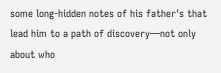some long-hidden notes of his father's that lead him to a path of discovery—not only about who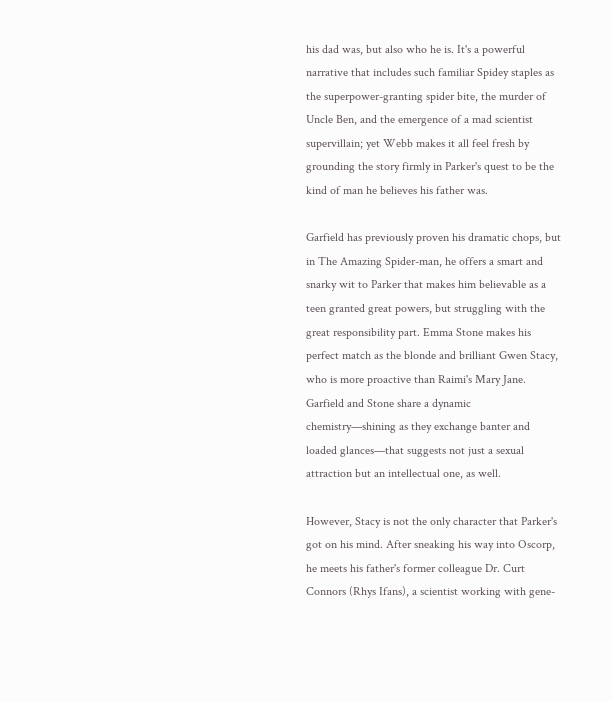his dad was, but also who he is. It's a powerful narrative that includes such familiar Spidey staples as the superpower-granting spider bite, the murder of Uncle Ben, and the emergence of a mad scientist supervillain; yet Webb makes it all feel fresh by grounding the story firmly in Parker's quest to be the kind of man he believes his father was.

Garfield has previously proven his dramatic chops, but in The Amazing Spider-man, he offers a smart and snarky wit to Parker that makes him believable as a teen granted great powers, but struggling with the great responsibility part. Emma Stone makes his perfect match as the blonde and brilliant Gwen Stacy, who is more proactive than Raimi's Mary Jane. Garfield and Stone share a dynamic chemistry—shining as they exchange banter and loaded glances—that suggests not just a sexual attraction but an intellectual one, as well.

However, Stacy is not the only character that Parker's got on his mind. After sneaking his way into Oscorp, he meets his father's former colleague Dr. Curt Connors (Rhys Ifans), a scientist working with gene-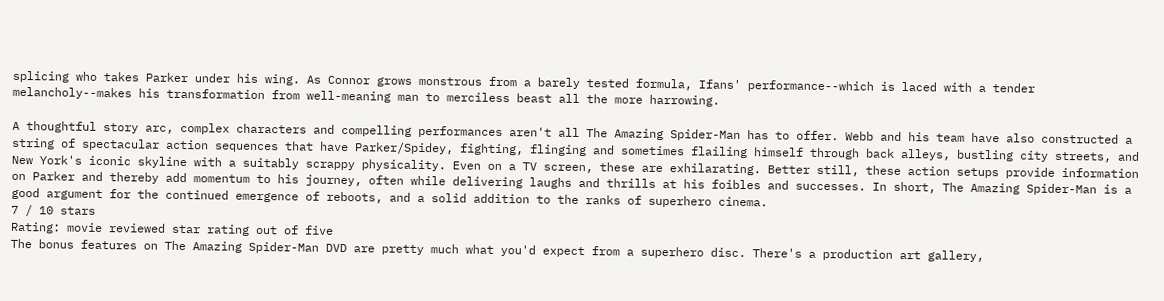splicing who takes Parker under his wing. As Connor grows monstrous from a barely tested formula, Ifans' performance--which is laced with a tender melancholy--makes his transformation from well-meaning man to merciless beast all the more harrowing.

A thoughtful story arc, complex characters and compelling performances aren't all The Amazing Spider-Man has to offer. Webb and his team have also constructed a string of spectacular action sequences that have Parker/Spidey, fighting, flinging and sometimes flailing himself through back alleys, bustling city streets, and New York's iconic skyline with a suitably scrappy physicality. Even on a TV screen, these are exhilarating. Better still, these action setups provide information on Parker and thereby add momentum to his journey, often while delivering laughs and thrills at his foibles and successes. In short, The Amazing Spider-Man is a good argument for the continued emergence of reboots, and a solid addition to the ranks of superhero cinema.
7 / 10 stars
Rating: movie reviewed star rating out of five
The bonus features on The Amazing Spider-Man DVD are pretty much what you'd expect from a superhero disc. There's a production art gallery,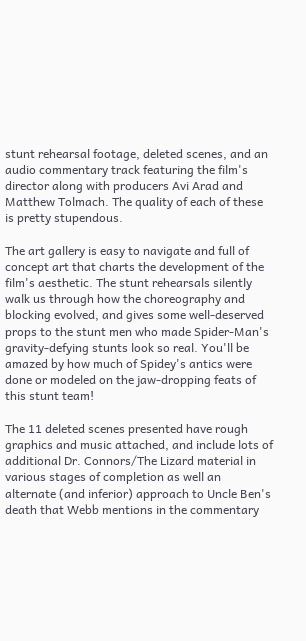stunt rehearsal footage, deleted scenes, and an audio commentary track featuring the film's director along with producers Avi Arad and Matthew Tolmach. The quality of each of these is pretty stupendous.

The art gallery is easy to navigate and full of concept art that charts the development of the film's aesthetic. The stunt rehearsals silently walk us through how the choreography and blocking evolved, and gives some well-deserved props to the stunt men who made Spider-Man's gravity-defying stunts look so real. You'll be amazed by how much of Spidey's antics were done or modeled on the jaw-dropping feats of this stunt team!

The 11 deleted scenes presented have rough graphics and music attached, and include lots of additional Dr. Connors/The Lizard material in various stages of completion as well an alternate (and inferior) approach to Uncle Ben's death that Webb mentions in the commentary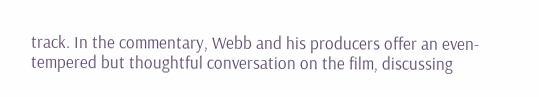track. In the commentary, Webb and his producers offer an even-tempered but thoughtful conversation on the film, discussing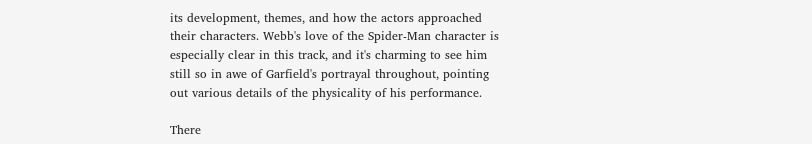its development, themes, and how the actors approached their characters. Webb's love of the Spider-Man character is especially clear in this track, and it's charming to see him still so in awe of Garfield's portrayal throughout, pointing out various details of the physicality of his performance.

There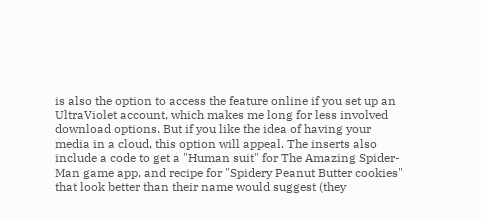is also the option to access the feature online if you set up an UltraViolet account, which makes me long for less involved download options. But if you like the idea of having your media in a cloud, this option will appeal. The inserts also include a code to get a "Human suit" for The Amazing Spider-Man game app, and recipe for "Spidery Peanut Butter cookies" that look better than their name would suggest (they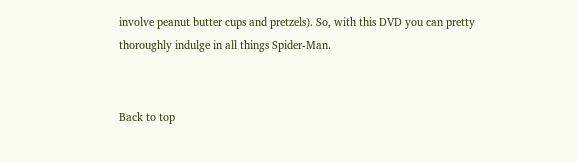involve peanut butter cups and pretzels). So, with this DVD you can pretty thoroughly indulge in all things Spider-Man.


Back to top